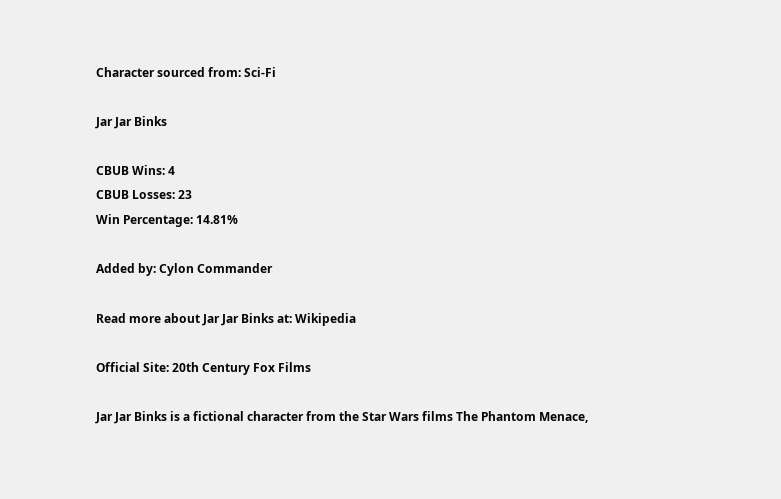Character sourced from: Sci-Fi

Jar Jar Binks

CBUB Wins: 4
CBUB Losses: 23
Win Percentage: 14.81%

Added by: Cylon Commander

Read more about Jar Jar Binks at: Wikipedia

Official Site: 20th Century Fox Films

Jar Jar Binks is a fictional character from the Star Wars films The Phantom Menace,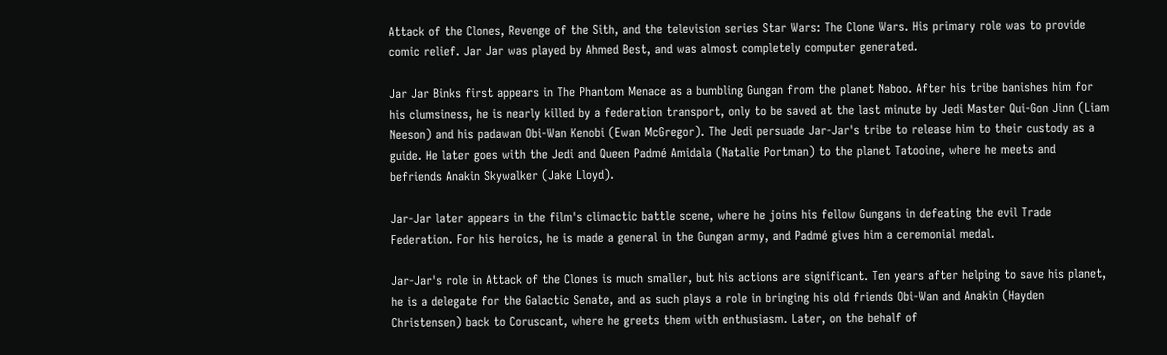Attack of the Clones, Revenge of the Sith, and the television series Star Wars: The Clone Wars. His primary role was to provide comic relief. Jar Jar was played by Ahmed Best, and was almost completely computer generated.

Jar Jar Binks first appears in The Phantom Menace as a bumbling Gungan from the planet Naboo. After his tribe banishes him for his clumsiness, he is nearly killed by a federation transport, only to be saved at the last minute by Jedi Master Qui-Gon Jinn (Liam Neeson) and his padawan Obi-Wan Kenobi (Ewan McGregor). The Jedi persuade Jar-Jar's tribe to release him to their custody as a guide. He later goes with the Jedi and Queen Padmé Amidala (Natalie Portman) to the planet Tatooine, where he meets and befriends Anakin Skywalker (Jake Lloyd).

Jar-Jar later appears in the film's climactic battle scene, where he joins his fellow Gungans in defeating the evil Trade Federation. For his heroics, he is made a general in the Gungan army, and Padmé gives him a ceremonial medal.

Jar-Jar's role in Attack of the Clones is much smaller, but his actions are significant. Ten years after helping to save his planet, he is a delegate for the Galactic Senate, and as such plays a role in bringing his old friends Obi-Wan and Anakin (Hayden Christensen) back to Coruscant, where he greets them with enthusiasm. Later, on the behalf of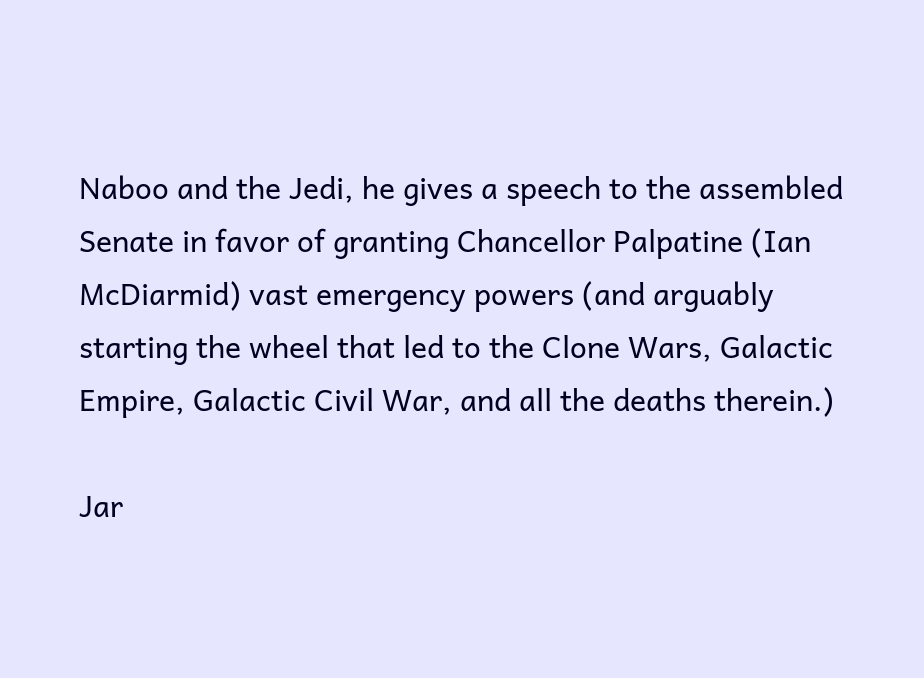Naboo and the Jedi, he gives a speech to the assembled Senate in favor of granting Chancellor Palpatine (Ian McDiarmid) vast emergency powers (and arguably starting the wheel that led to the Clone Wars, Galactic Empire, Galactic Civil War, and all the deaths therein.)

Jar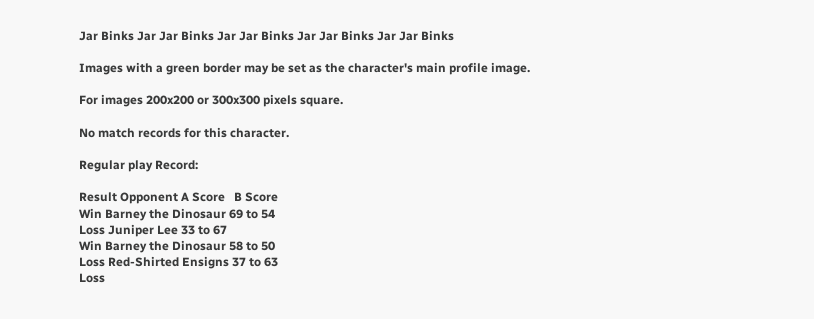Jar Binks Jar Jar Binks Jar Jar Binks Jar Jar Binks Jar Jar Binks

Images with a green border may be set as the character's main profile image.

For images 200x200 or 300x300 pixels square.

No match records for this character.

Regular play Record:

Result Opponent A Score   B Score
Win Barney the Dinosaur 69 to 54
Loss Juniper Lee 33 to 67
Win Barney the Dinosaur 58 to 50
Loss Red-Shirted Ensigns 37 to 63
Loss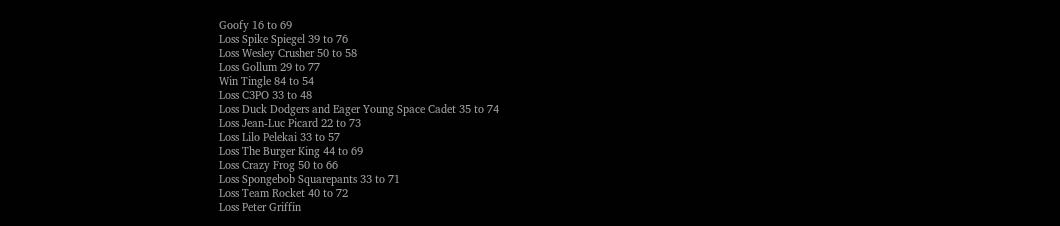Goofy 16 to 69
Loss Spike Spiegel 39 to 76
Loss Wesley Crusher 50 to 58
Loss Gollum 29 to 77
Win Tingle 84 to 54
Loss C3PO 33 to 48
Loss Duck Dodgers and Eager Young Space Cadet 35 to 74
Loss Jean-Luc Picard 22 to 73
Loss Lilo Pelekai 33 to 57
Loss The Burger King 44 to 69
Loss Crazy Frog 50 to 66
Loss Spongebob Squarepants 33 to 71
Loss Team Rocket 40 to 72
Loss Peter Griffin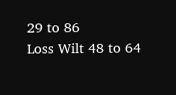29 to 86
Loss Wilt 48 to 64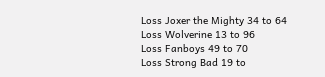Loss Joxer the Mighty 34 to 64
Loss Wolverine 13 to 96
Loss Fanboys 49 to 70
Loss Strong Bad 19 to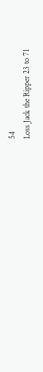54
Loss Jack the Ripper 23 to 71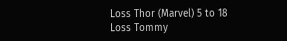Loss Thor (Marvel) 5 to 18
Loss Tommy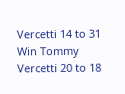Vercetti 14 to 31
Win Tommy Vercetti 20 to 18